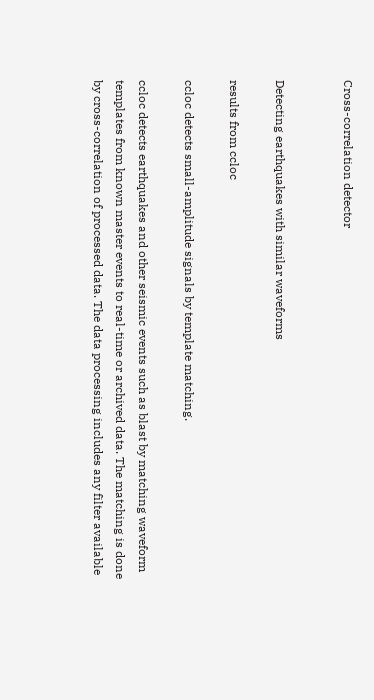Cross-correlation detector


Detecting earthquakes with similar waveforms

results from ccloc

ccloc detects small-amplitude signals by template matching.

ccloc detects earthquakes and other seismic events such as blast by matching waveform templates from known master events to real-time or archived data. The matching is done by cross-correlation of processed data. The data processing includes any filter available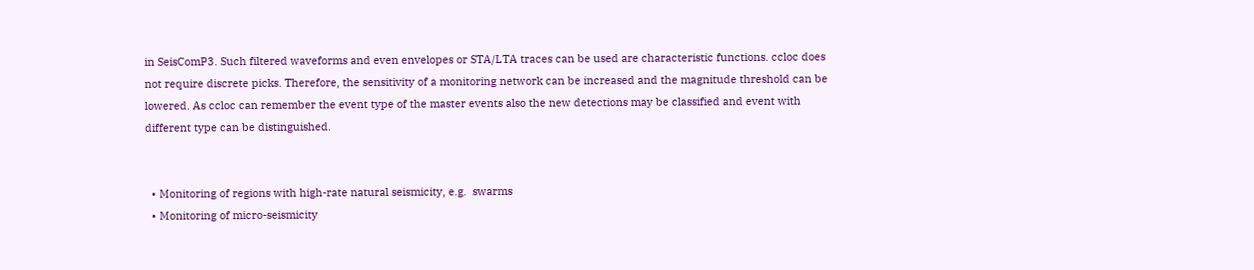in SeisComP3. Such filtered waveforms and even envelopes or STA/LTA traces can be used are characteristic functions. ccloc does not require discrete picks. Therefore, the sensitivity of a monitoring network can be increased and the magnitude threshold can be lowered. As ccloc can remember the event type of the master events also the new detections may be classified and event with different type can be distinguished.


  • Monitoring of regions with high-rate natural seismicity, e.g.  swarms
  • Monitoring of micro-seismicity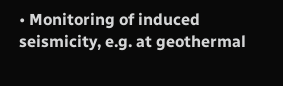• Monitoring of induced seismicity, e.g. at geothermal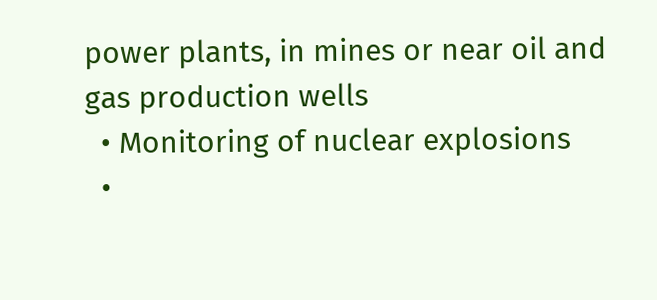power plants, in mines or near oil and gas production wells
  • Monitoring of nuclear explosions
  •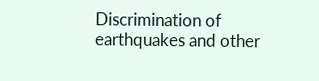Discrimination of earthquakes and other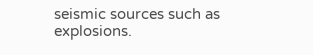seismic sources such as explosions.